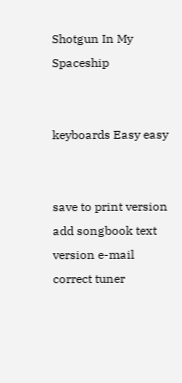Shotgun In My Spaceship


keyboards Easy easy


save to print version add songbook text version e-mail correct tuner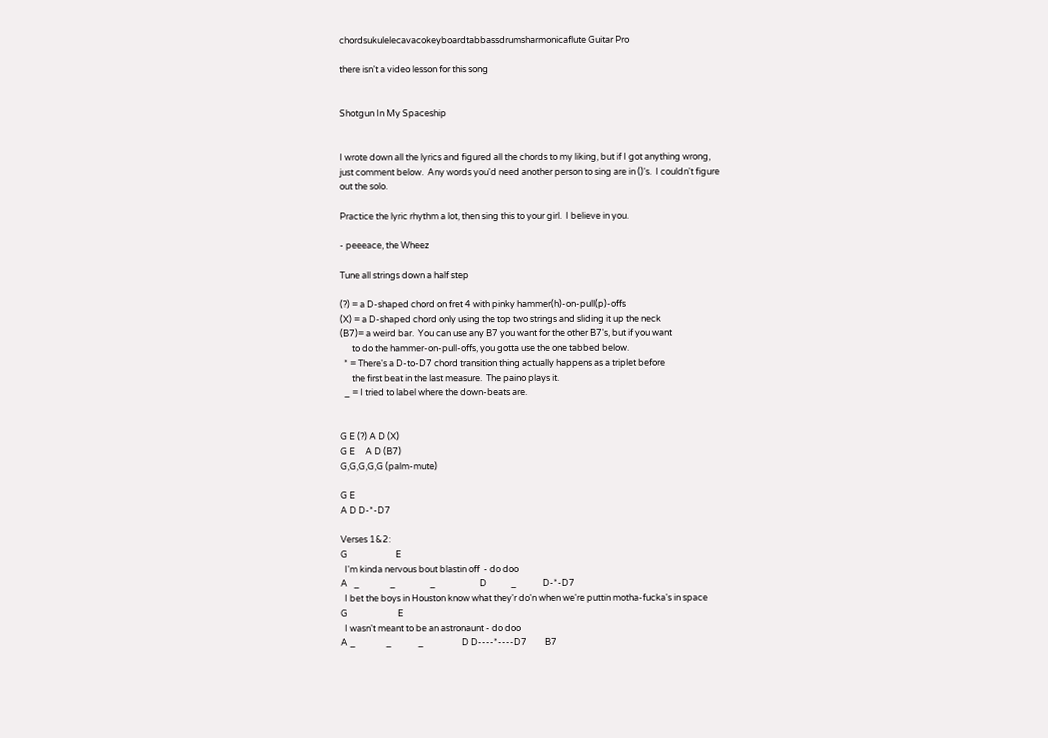chordsukulelecavacokeyboardtabbassdrumsharmonicaflute Guitar Pro

there isn't a video lesson for this song


Shotgun In My Spaceship


I wrote down all the lyrics and figured all the chords to my liking, but if I got anything wrong,
just comment below.  Any words you'd need another person to sing are in ()'s.  I couldn't figure
out the solo.

Practice the lyric rhythm a lot, then sing this to your girl.  I believe in you.

- peeeace, the Wheez

Tune all strings down a half step

(?) = a D-shaped chord on fret 4 with pinky hammer(h)-on-pull(p)-offs
(X) = a D-shaped chord only using the top two strings and sliding it up the neck
(B7)= a weird bar.  You can use any B7 you want for the other B7's, but if you want
      to do the hammer-on-pull-offs, you gotta use the one tabbed below.
  * = There's a D-to-D7 chord transition thing actually happens as a triplet before
      the first beat in the last measure.  The paino plays it.
  _ = I tried to label where the down-beats are.


G E (?) A D (X)
G E     A D (B7)
G,G,G,G,G (palm-mute)

G E
A D D-*-D7

Verses 1&2:
G                        E
  I'm kinda nervous bout blastin off  - do doo
A   _               _                 _                      D            _             D-*-D7
  I bet the boys in Houston know what they'r do'n when we're puttin motha-fucka's in space
G                         E
  I wasn't meant to be an astronaunt - do doo
A _               _             _                   D D----*----D7         B7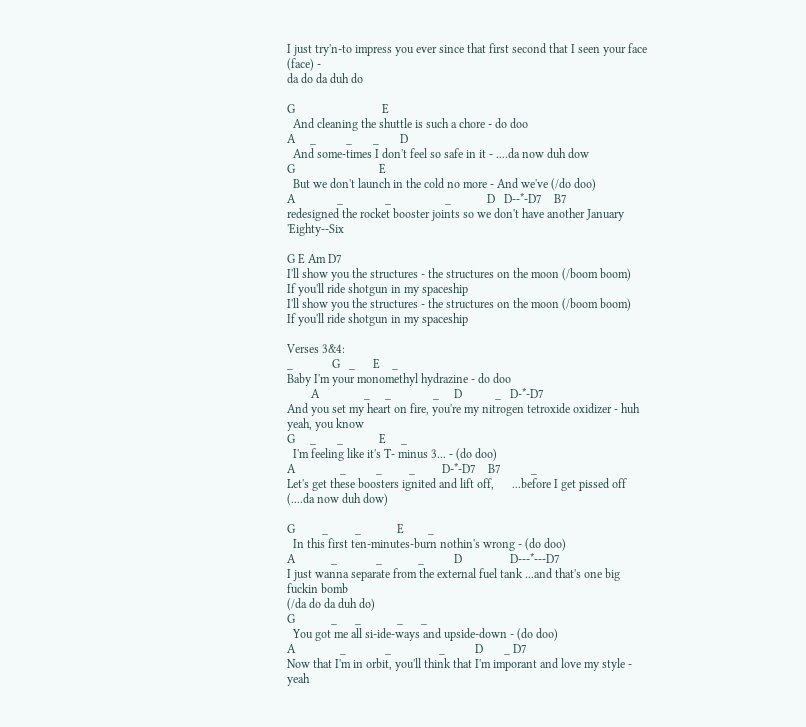I just try'n-to impress you ever since that first second that I seen your face (face) -
da do da duh do

G                             E
  And cleaning the shuttle is such a chore - do doo
A     _          _       _       D
  And some-times I don't feel so safe in it - ....da now duh dow
G                            E
  But we don't launch in the cold no more - And we've (/do doo)
A              _              _                  _            D   D--*-D7    B7
redesigned the rocket booster joints so we don't have another January 'Eighty--Six

G E Am D7
I'll show you the structures - the structures on the moon (/boom boom)
If you'll ride shotgun in my spaceship
I'll show you the structures - the structures on the moon (/boom boom)
If you'll ride shotgun in my spaceship

Verses 3&4:
_             G   _      E    _
Baby I'm your monomethyl hydrazine - do doo
        A               _     _              _     D           _   D-*-D7
And you set my heart on fire, you're my nitrogen tetroxide oxidizer - huh yeah, you know
G     _       _            E     _
  I'm feeling like it's T- minus 3... - (do doo)
A               _          _         _         D-*-D7    B7          _
Let's get these boosters ignited and lift off,      ...before I get pissed off (....da now duh dow)

G         _         _            E        _
  In this first ten-minutes-burn nothin's wrong - (do doo)
A            _             _            _          D                D---*---D7
I just wanna separate from the external fuel tank ...and that's one big fuckin bomb
(/da do da duh do)
G            _      _            _      _
  You got me all si-ide-ways and upside-down - (do doo)
A               _             _                _          D       _ D7
Now that I'm in orbit, you'll think that I'm imporant and love my style - yeah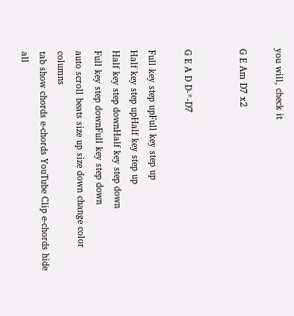you will, check it

G E Am D7 x2


G E A D D-*-D7

Full key step upFull key step up
Half key step upHalf key step up
Half key step downHalf key step down
Full key step downFull key step down
auto scroll beats size up size down change color columns
tab show chords e-chords YouTube Clip e-chords hide all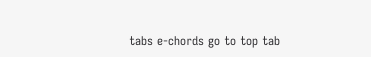tabs e-chords go to top tab